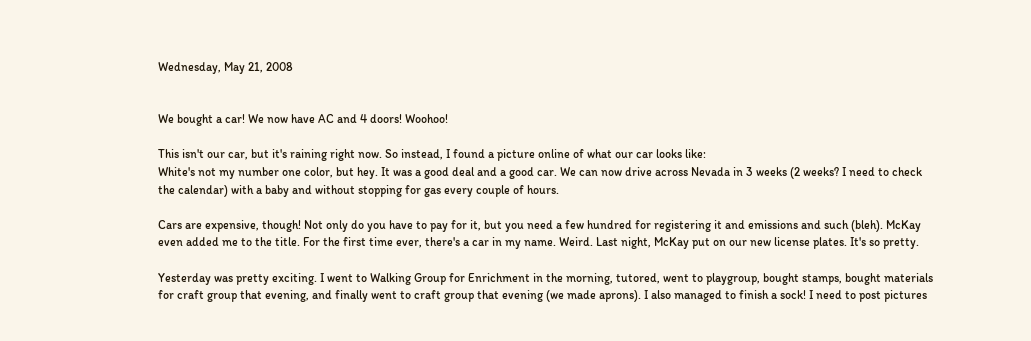Wednesday, May 21, 2008


We bought a car! We now have AC and 4 doors! Woohoo!

This isn't our car, but it's raining right now. So instead, I found a picture online of what our car looks like:
White's not my number one color, but hey. It was a good deal and a good car. We can now drive across Nevada in 3 weeks (2 weeks? I need to check the calendar) with a baby and without stopping for gas every couple of hours.

Cars are expensive, though! Not only do you have to pay for it, but you need a few hundred for registering it and emissions and such (bleh). McKay even added me to the title. For the first time ever, there's a car in my name. Weird. Last night, McKay put on our new license plates. It's so pretty.

Yesterday was pretty exciting. I went to Walking Group for Enrichment in the morning, tutored, went to playgroup, bought stamps, bought materials for craft group that evening, and finally went to craft group that evening (we made aprons). I also managed to finish a sock! I need to post pictures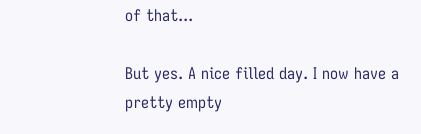of that...

But yes. A nice filled day. I now have a pretty empty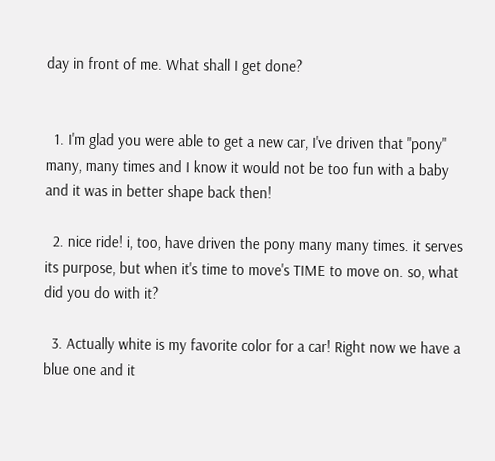day in front of me. What shall I get done?


  1. I'm glad you were able to get a new car, I've driven that "pony" many, many times and I know it would not be too fun with a baby and it was in better shape back then!

  2. nice ride! i, too, have driven the pony many many times. it serves its purpose, but when it's time to move's TIME to move on. so, what did you do with it?

  3. Actually white is my favorite color for a car! Right now we have a blue one and it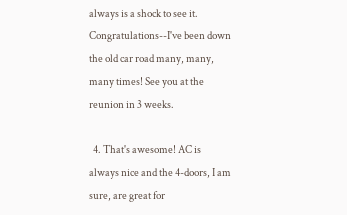always is a shock to see it. Congratulations--I've been down the old car road many, many, many times! See you at the reunion in 3 weeks.

  4. That's awesome! AC is always nice and the 4-doors, I am sure, are great for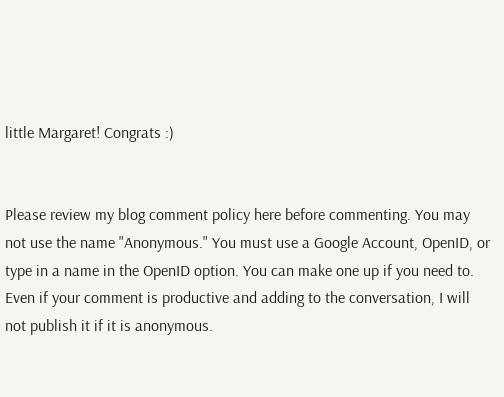little Margaret! Congrats :)


Please review my blog comment policy here before commenting. You may not use the name "Anonymous." You must use a Google Account, OpenID, or type in a name in the OpenID option. You can make one up if you need to. Even if your comment is productive and adding to the conversation, I will not publish it if it is anonymous.